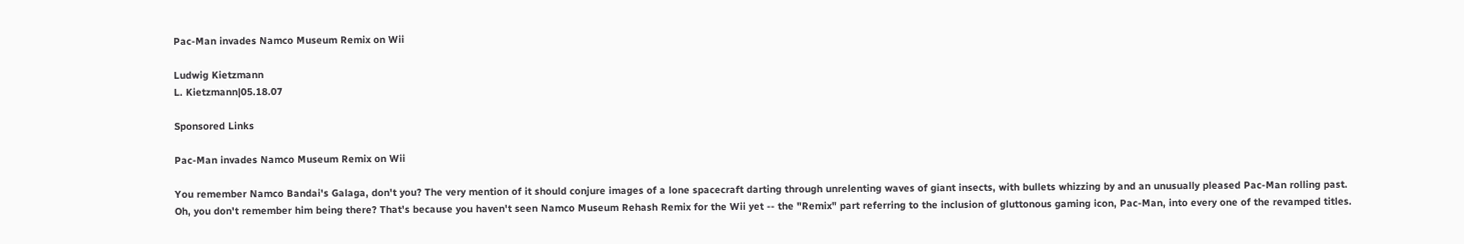Pac-Man invades Namco Museum Remix on Wii

Ludwig Kietzmann
L. Kietzmann|05.18.07

Sponsored Links

Pac-Man invades Namco Museum Remix on Wii

You remember Namco Bandai's Galaga, don't you? The very mention of it should conjure images of a lone spacecraft darting through unrelenting waves of giant insects, with bullets whizzing by and an unusually pleased Pac-Man rolling past. Oh, you don't remember him being there? That's because you haven't seen Namco Museum Rehash Remix for the Wii yet -- the "Remix" part referring to the inclusion of gluttonous gaming icon, Pac-Man, into every one of the revamped titles.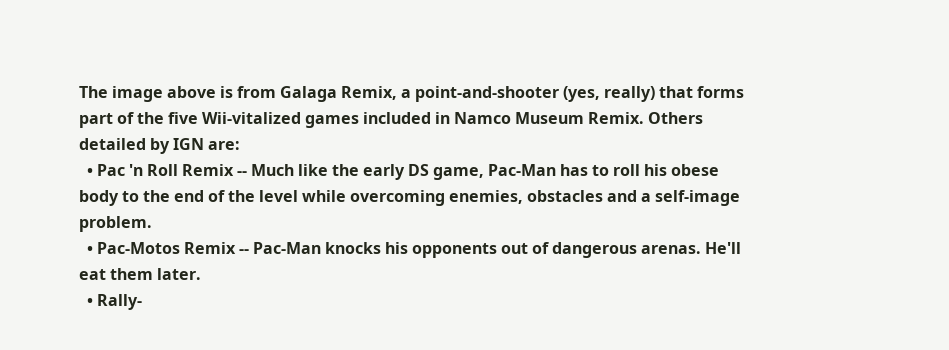The image above is from Galaga Remix, a point-and-shooter (yes, really) that forms part of the five Wii-vitalized games included in Namco Museum Remix. Others detailed by IGN are:
  • Pac 'n Roll Remix -- Much like the early DS game, Pac-Man has to roll his obese body to the end of the level while overcoming enemies, obstacles and a self-image problem.
  • Pac-Motos Remix -- Pac-Man knocks his opponents out of dangerous arenas. He'll eat them later.
  • Rally-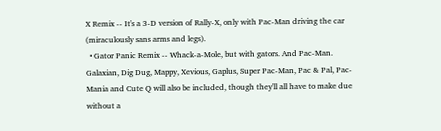X Remix -- It's a 3-D version of Rally-X, only with Pac-Man driving the car (miraculously sans arms and legs).
  • Gator Panic Remix -- Whack-a-Mole, but with gators. And Pac-Man.
Galaxian, Dig Dug, Mappy, Xevious, Gaplus, Super Pac-Man, Pac & Pal, Pac-Mania and Cute Q will also be included, though they'll all have to make due without a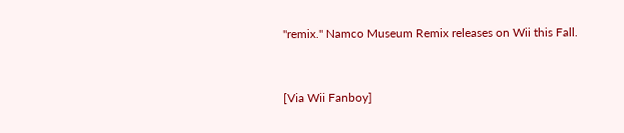"remix." Namco Museum Remix releases on Wii this Fall.


[Via Wii Fanboy]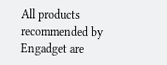All products recommended by Engadget are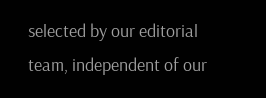selected by our editorial team, independent of our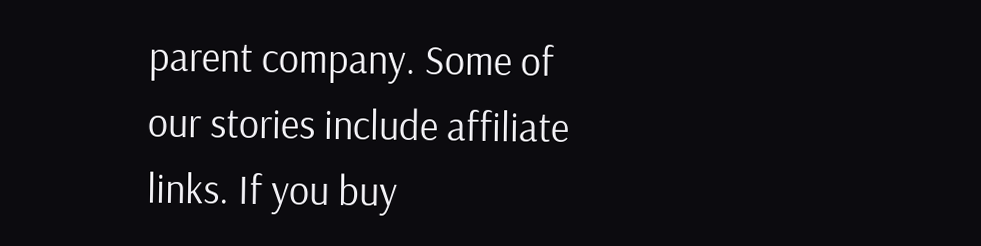parent company. Some of our stories include affiliate links. If you buy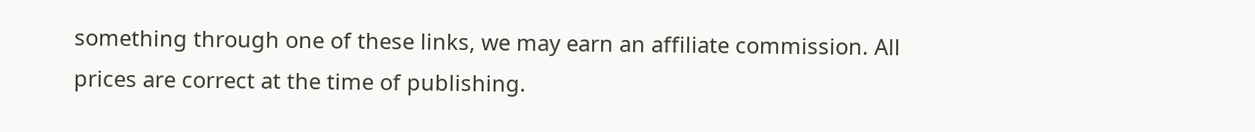something through one of these links, we may earn an affiliate commission. All prices are correct at the time of publishing.